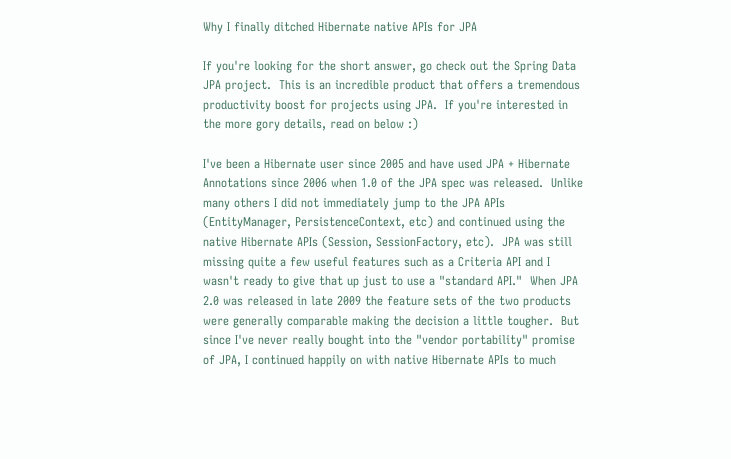Why I finally ditched Hibernate native APIs for JPA

If you're looking for the short answer, go check out the Spring Data JPA project.  This is an incredible product that offers a tremendous productivity boost for projects using JPA.  If you're interested in the more gory details, read on below :)

I've been a Hibernate user since 2005 and have used JPA + Hibernate Annotations since 2006 when 1.0 of the JPA spec was released.  Unlike many others I did not immediately jump to the JPA APIs (EntityManager, PersistenceContext, etc) and continued using the native Hibernate APIs (Session, SessionFactory, etc).  JPA was still missing quite a few useful features such as a Criteria API and I wasn't ready to give that up just to use a "standard API."  When JPA 2.0 was released in late 2009 the feature sets of the two products were generally comparable making the decision a little tougher.  But since I've never really bought into the "vendor portability" promise of JPA, I continued happily on with native Hibernate APIs to much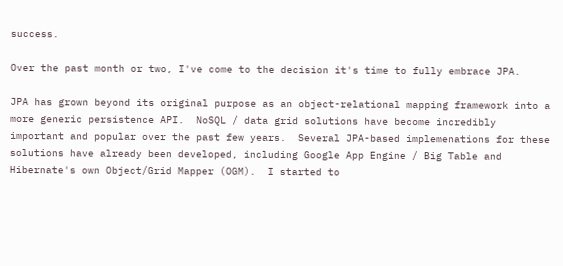success.

Over the past month or two, I've come to the decision it's time to fully embrace JPA.

JPA has grown beyond its original purpose as an object-relational mapping framework into a more generic persistence API.  NoSQL / data grid solutions have become incredibly important and popular over the past few years.  Several JPA-based implemenations for these solutions have already been developed, including Google App Engine / Big Table and Hibernate's own Object/Grid Mapper (OGM).  I started to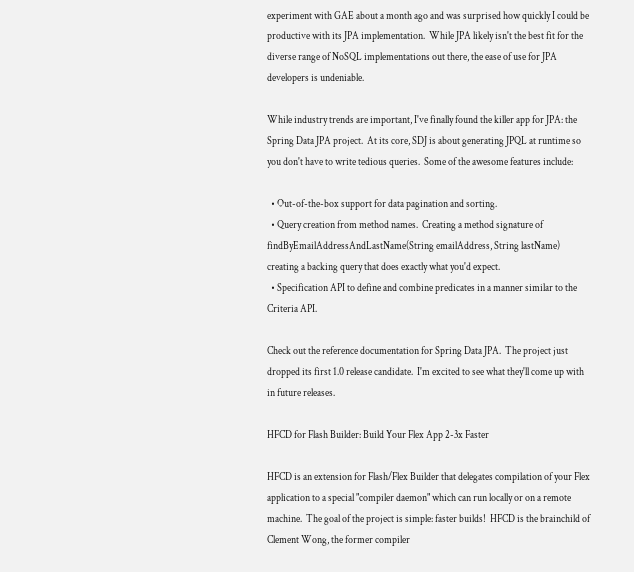experiment with GAE about a month ago and was surprised how quickly I could be productive with its JPA implementation.  While JPA likely isn't the best fit for the diverse range of NoSQL implementations out there, the ease of use for JPA developers is undeniable.

While industry trends are important, I've finally found the killer app for JPA: the Spring Data JPA project.  At its core, SDJ is about generating JPQL at runtime so you don't have to write tedious queries.  Some of the awesome features include:

  • Out-of-the-box support for data pagination and sorting.
  • Query creation from method names.  Creating a method signature of findByEmailAddressAndLastName(String emailAddress, String lastName) creating a backing query that does exactly what you'd expect.
  • Specification API to define and combine predicates in a manner similar to the Criteria API.

Check out the reference documentation for Spring Data JPA.  The project just dropped its first 1.0 release candidate.  I'm excited to see what they'll come up with in future releases.

HFCD for Flash Builder: Build Your Flex App 2-3x Faster

HFCD is an extension for Flash/Flex Builder that delegates compilation of your Flex application to a special "compiler daemon" which can run locally or on a remote machine.  The goal of the project is simple: faster builds!  HFCD is the brainchild of Clement Wong, the former compiler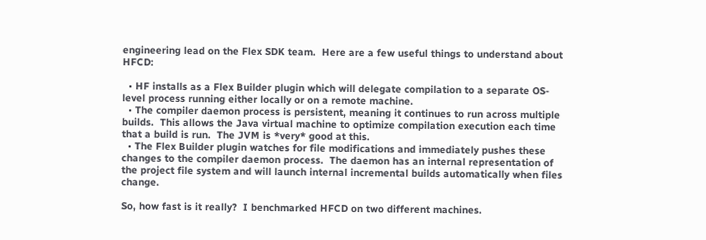engineering lead on the Flex SDK team.  Here are a few useful things to understand about HFCD:

  • HF installs as a Flex Builder plugin which will delegate compilation to a separate OS-level process running either locally or on a remote machine.
  • The compiler daemon process is persistent, meaning it continues to run across multiple builds.  This allows the Java virtual machine to optimize compilation execution each time that a build is run.  The JVM is *very* good at this.
  • The Flex Builder plugin watches for file modifications and immediately pushes these changes to the compiler daemon process.  The daemon has an internal representation of the project file system and will launch internal incremental builds automatically when files change.

So, how fast is it really?  I benchmarked HFCD on two different machines.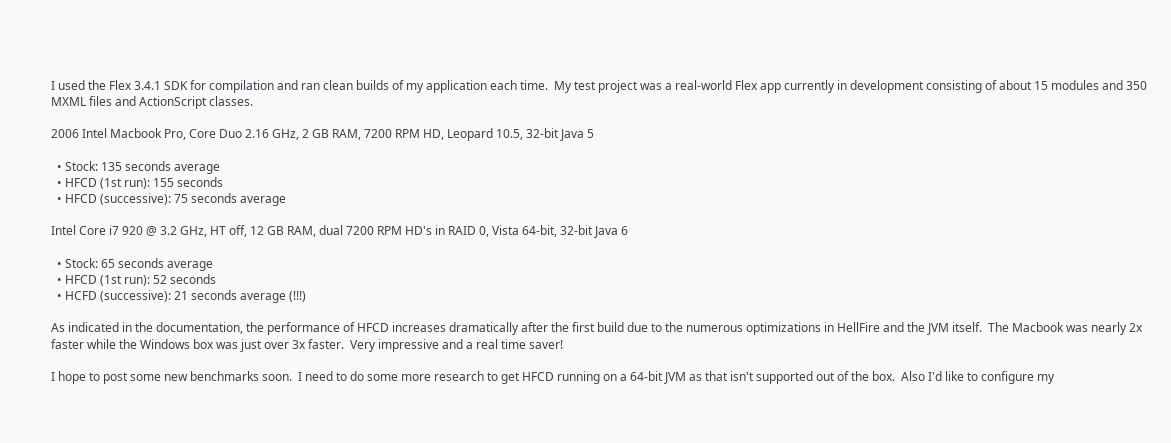I used the Flex 3.4.1 SDK for compilation and ran clean builds of my application each time.  My test project was a real-world Flex app currently in development consisting of about 15 modules and 350 MXML files and ActionScript classes.

2006 Intel Macbook Pro, Core Duo 2.16 GHz, 2 GB RAM, 7200 RPM HD, Leopard 10.5, 32-bit Java 5

  • Stock: 135 seconds average
  • HFCD (1st run): 155 seconds
  • HFCD (successive): 75 seconds average

Intel Core i7 920 @ 3.2 GHz, HT off, 12 GB RAM, dual 7200 RPM HD's in RAID 0, Vista 64-bit, 32-bit Java 6

  • Stock: 65 seconds average
  • HFCD (1st run): 52 seconds
  • HCFD (successive): 21 seconds average (!!!)

As indicated in the documentation, the performance of HFCD increases dramatically after the first build due to the numerous optimizations in HellFire and the JVM itself.  The Macbook was nearly 2x faster while the Windows box was just over 3x faster.  Very impressive and a real time saver!

I hope to post some new benchmarks soon.  I need to do some more research to get HFCD running on a 64-bit JVM as that isn't supported out of the box.  Also I'd like to configure my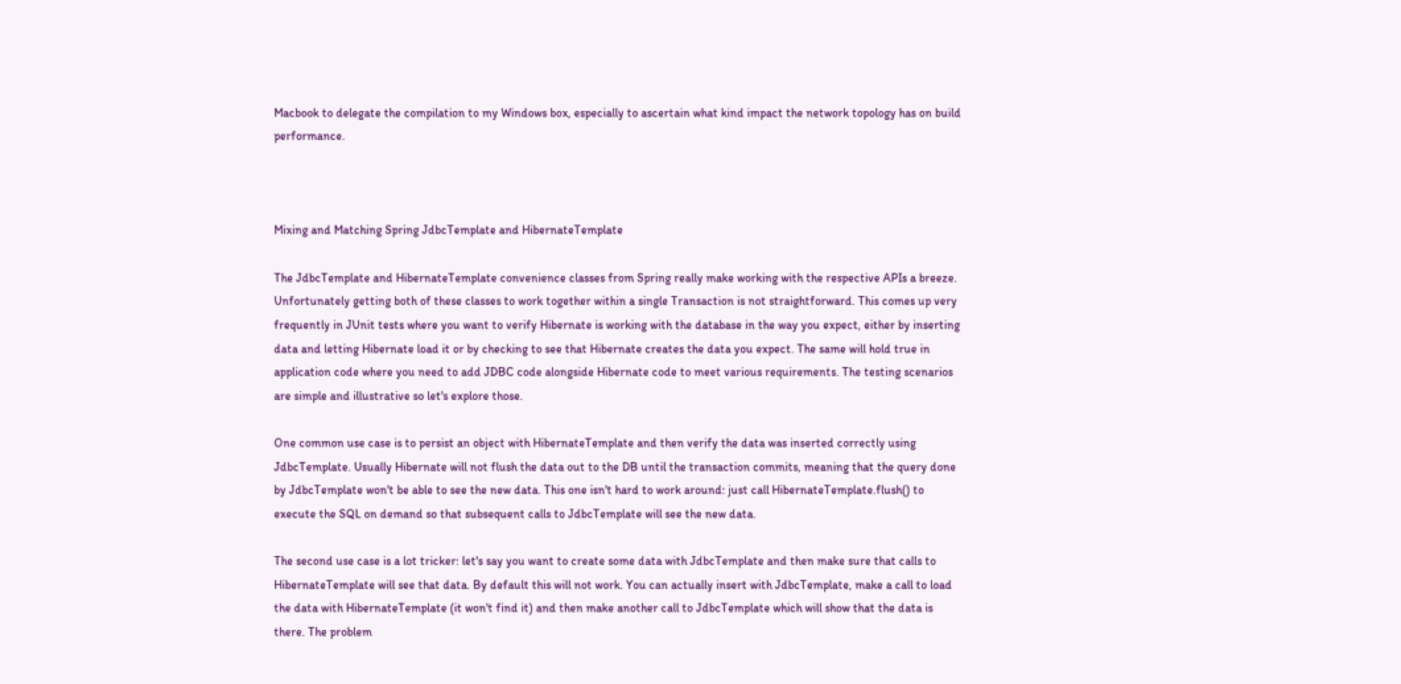Macbook to delegate the compilation to my Windows box, especially to ascertain what kind impact the network topology has on build performance.



Mixing and Matching Spring JdbcTemplate and HibernateTemplate

The JdbcTemplate and HibernateTemplate convenience classes from Spring really make working with the respective APIs a breeze. Unfortunately getting both of these classes to work together within a single Transaction is not straightforward. This comes up very frequently in JUnit tests where you want to verify Hibernate is working with the database in the way you expect, either by inserting data and letting Hibernate load it or by checking to see that Hibernate creates the data you expect. The same will hold true in application code where you need to add JDBC code alongside Hibernate code to meet various requirements. The testing scenarios are simple and illustrative so let's explore those.

One common use case is to persist an object with HibernateTemplate and then verify the data was inserted correctly using JdbcTemplate. Usually Hibernate will not flush the data out to the DB until the transaction commits, meaning that the query done by JdbcTemplate won't be able to see the new data. This one isn't hard to work around: just call HibernateTemplate.flush() to execute the SQL on demand so that subsequent calls to JdbcTemplate will see the new data.

The second use case is a lot tricker: let's say you want to create some data with JdbcTemplate and then make sure that calls to HibernateTemplate will see that data. By default this will not work. You can actually insert with JdbcTemplate, make a call to load the data with HibernateTemplate (it won't find it) and then make another call to JdbcTemplate which will show that the data is there. The problem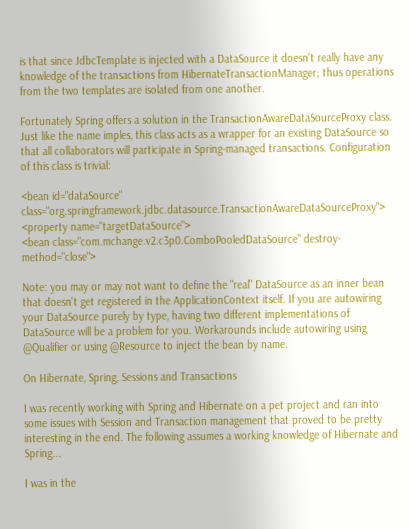is that since JdbcTemplate is injected with a DataSource it doesn't really have any knowledge of the transactions from HibernateTransactionManager; thus operations from the two templates are isolated from one another.

Fortunately Spring offers a solution in the TransactionAwareDataSourceProxy class. Just like the name imples, this class acts as a wrapper for an existing DataSource so that all collaborators will participate in Spring-managed transactions. Configuration of this class is trivial:

<bean id="dataSource" class="org.springframework.jdbc.datasource.TransactionAwareDataSourceProxy">
<property name="targetDataSource">
<bean class="com.mchange.v2.c3p0.ComboPooledDataSource" destroy-method="close">

Note: you may or may not want to define the "real" DataSource as an inner bean that doesn't get registered in the ApplicationContext itself. If you are autowiring your DataSource purely by type, having two different implementations of DataSource will be a problem for you. Workarounds include autowiring using @Qualifier or using @Resource to inject the bean by name.

On Hibernate, Spring, Sessions and Transactions

I was recently working with Spring and Hibernate on a pet project and ran into some issues with Session and Transaction management that proved to be pretty interesting in the end. The following assumes a working knowledge of Hibernate and Spring...

I was in the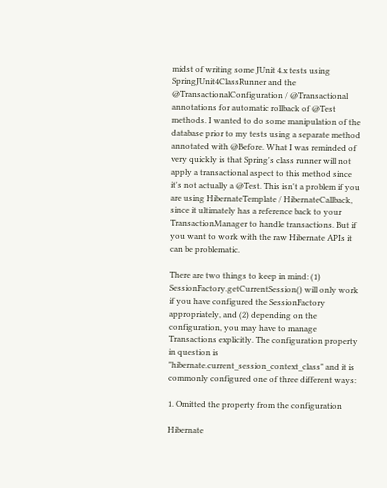midst of writing some JUnit 4.x tests using SpringJUnit4ClassRunner and the @TransactionalConfiguration / @Transactional annotations for automatic rollback of @Test methods. I wanted to do some manipulation of the database prior to my tests using a separate method annotated with @Before. What I was reminded of very quickly is that Spring's class runner will not apply a transactional aspect to this method since it's not actually a @Test. This isn't a problem if you are using HibernateTemplate / HibernateCallback, since it ultimately has a reference back to your TransactionManager to handle transactions. But if you want to work with the raw Hibernate APIs it can be problematic.

There are two things to keep in mind: (1) SessionFactory.getCurrentSession() will only work if you have configured the SessionFactory appropriately, and (2) depending on the configuration, you may have to manage Transactions explicitly. The configuration property in question is "hibernate.current_session_context_class" and it is commonly configured one of three different ways:

1. Omitted the property from the configuration

Hibernate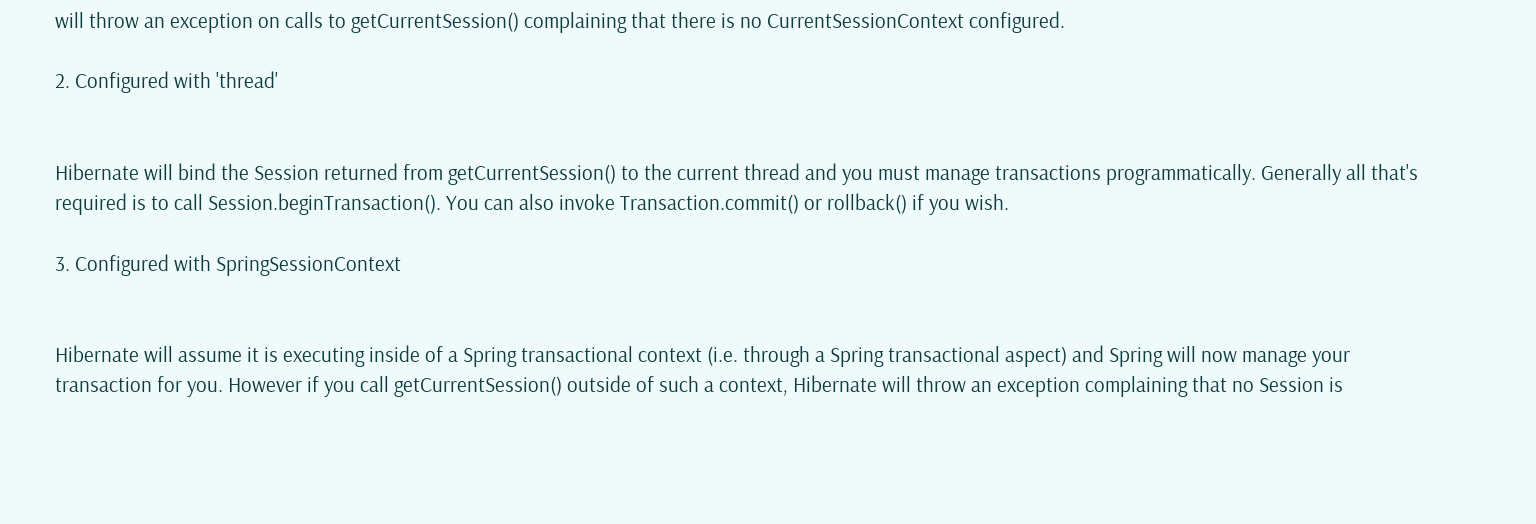will throw an exception on calls to getCurrentSession() complaining that there is no CurrentSessionContext configured.

2. Configured with 'thread'


Hibernate will bind the Session returned from getCurrentSession() to the current thread and you must manage transactions programmatically. Generally all that's required is to call Session.beginTransaction(). You can also invoke Transaction.commit() or rollback() if you wish.

3. Configured with SpringSessionContext


Hibernate will assume it is executing inside of a Spring transactional context (i.e. through a Spring transactional aspect) and Spring will now manage your transaction for you. However if you call getCurrentSession() outside of such a context, Hibernate will throw an exception complaining that no Session is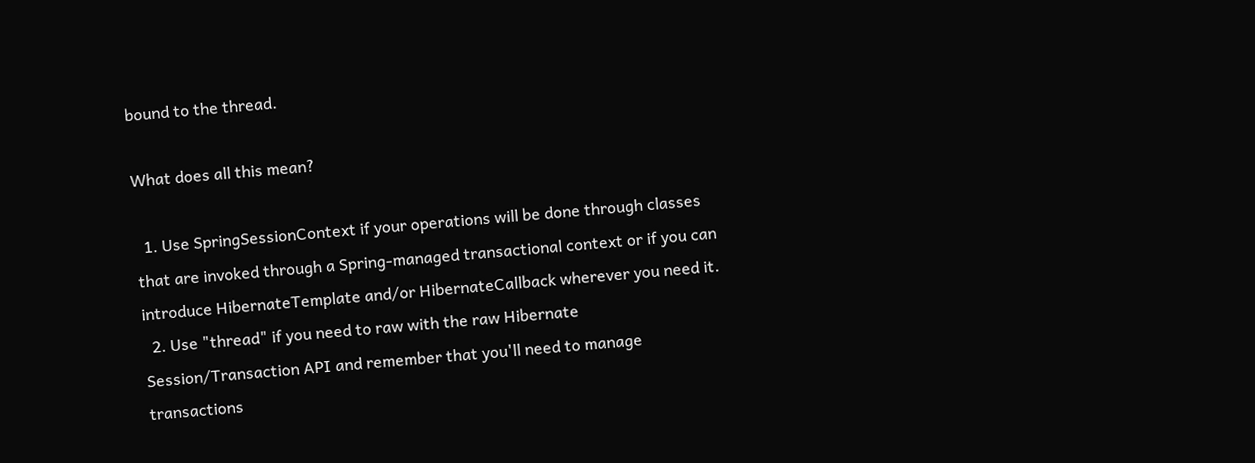bound to the thread.

What does all this mean?

  1. Use SpringSessionContext if your operations will be done through classes that are invoked through a Spring-managed transactional context or if you can introduce HibernateTemplate and/or HibernateCallback wherever you need it.
  2. Use "thread" if you need to raw with the raw Hibernate Session/Transaction API and remember that you'll need to manage transactions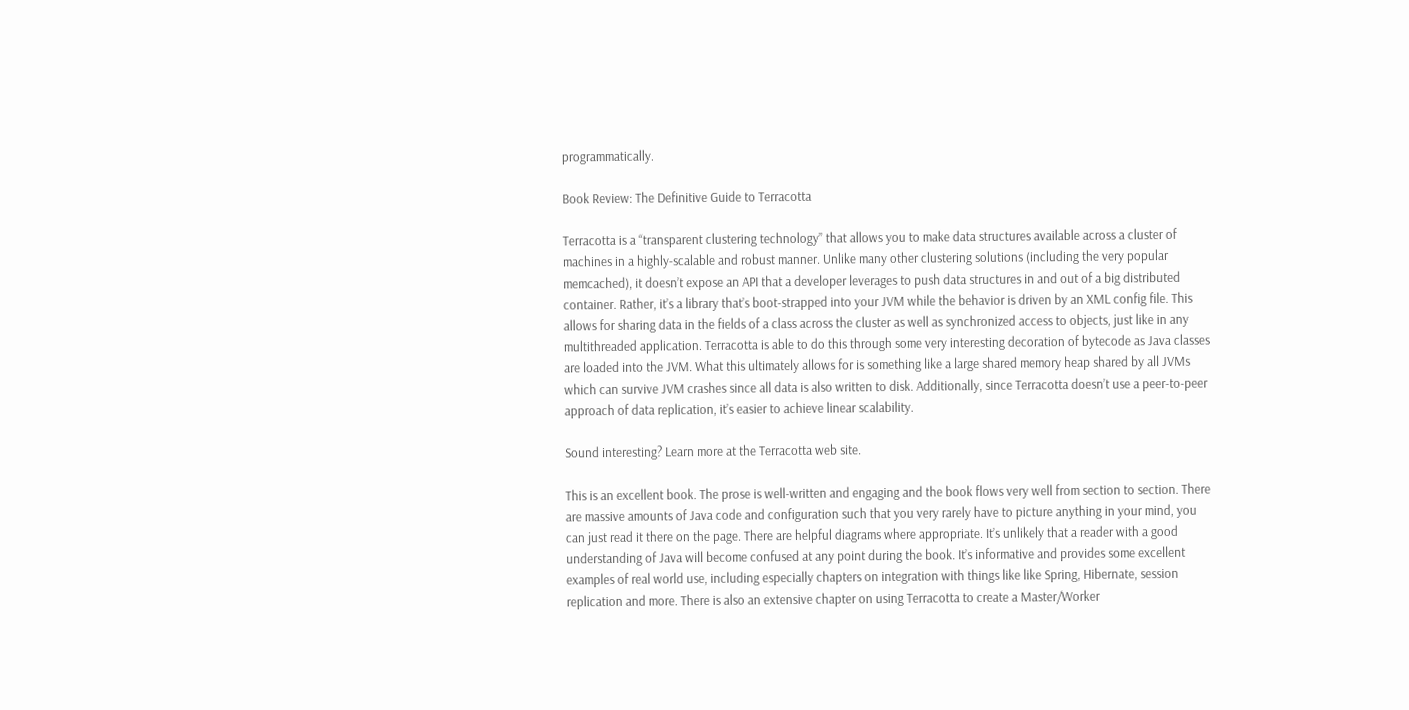programmatically.

Book Review: The Definitive Guide to Terracotta

Terracotta is a “transparent clustering technology” that allows you to make data structures available across a cluster of machines in a highly-scalable and robust manner. Unlike many other clustering solutions (including the very popular memcached), it doesn’t expose an API that a developer leverages to push data structures in and out of a big distributed container. Rather, it’s a library that’s boot-strapped into your JVM while the behavior is driven by an XML config file. This allows for sharing data in the fields of a class across the cluster as well as synchronized access to objects, just like in any multithreaded application. Terracotta is able to do this through some very interesting decoration of bytecode as Java classes are loaded into the JVM. What this ultimately allows for is something like a large shared memory heap shared by all JVMs which can survive JVM crashes since all data is also written to disk. Additionally, since Terracotta doesn’t use a peer-to-peer approach of data replication, it’s easier to achieve linear scalability.

Sound interesting? Learn more at the Terracotta web site.

This is an excellent book. The prose is well-written and engaging and the book flows very well from section to section. There are massive amounts of Java code and configuration such that you very rarely have to picture anything in your mind, you can just read it there on the page. There are helpful diagrams where appropriate. It’s unlikely that a reader with a good understanding of Java will become confused at any point during the book. It’s informative and provides some excellent examples of real world use, including especially chapters on integration with things like like Spring, Hibernate, session replication and more. There is also an extensive chapter on using Terracotta to create a Master/Worker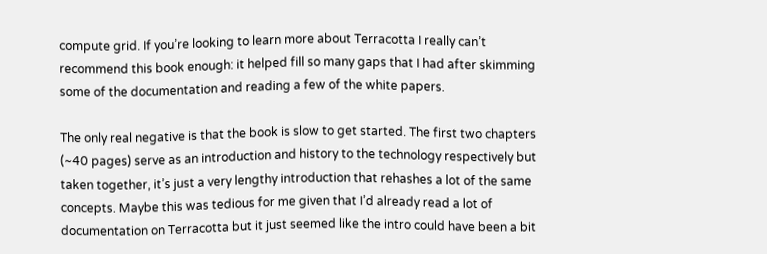compute grid. If you’re looking to learn more about Terracotta I really can’t recommend this book enough: it helped fill so many gaps that I had after skimming some of the documentation and reading a few of the white papers.

The only real negative is that the book is slow to get started. The first two chapters (~40 pages) serve as an introduction and history to the technology respectively but taken together, it’s just a very lengthy introduction that rehashes a lot of the same concepts. Maybe this was tedious for me given that I’d already read a lot of documentation on Terracotta but it just seemed like the intro could have been a bit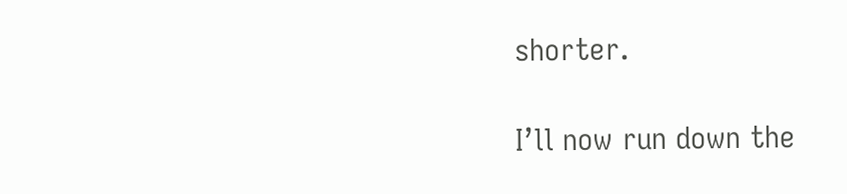shorter.

I’ll now run down the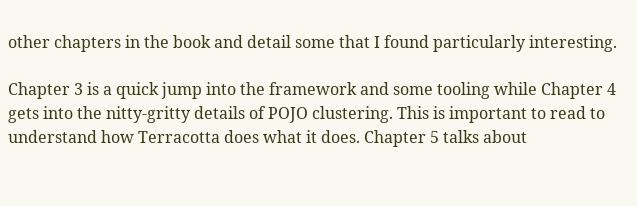other chapters in the book and detail some that I found particularly interesting.

Chapter 3 is a quick jump into the framework and some tooling while Chapter 4 gets into the nitty-gritty details of POJO clustering. This is important to read to understand how Terracotta does what it does. Chapter 5 talks about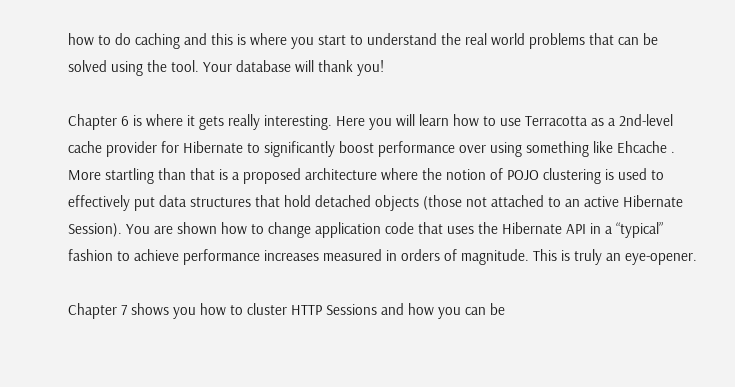how to do caching and this is where you start to understand the real world problems that can be solved using the tool. Your database will thank you!

Chapter 6 is where it gets really interesting. Here you will learn how to use Terracotta as a 2nd-level cache provider for Hibernate to significantly boost performance over using something like Ehcache . More startling than that is a proposed architecture where the notion of POJO clustering is used to effectively put data structures that hold detached objects (those not attached to an active Hibernate Session). You are shown how to change application code that uses the Hibernate API in a “typical” fashion to achieve performance increases measured in orders of magnitude. This is truly an eye-opener.

Chapter 7 shows you how to cluster HTTP Sessions and how you can be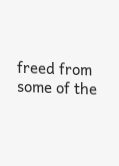freed from some of the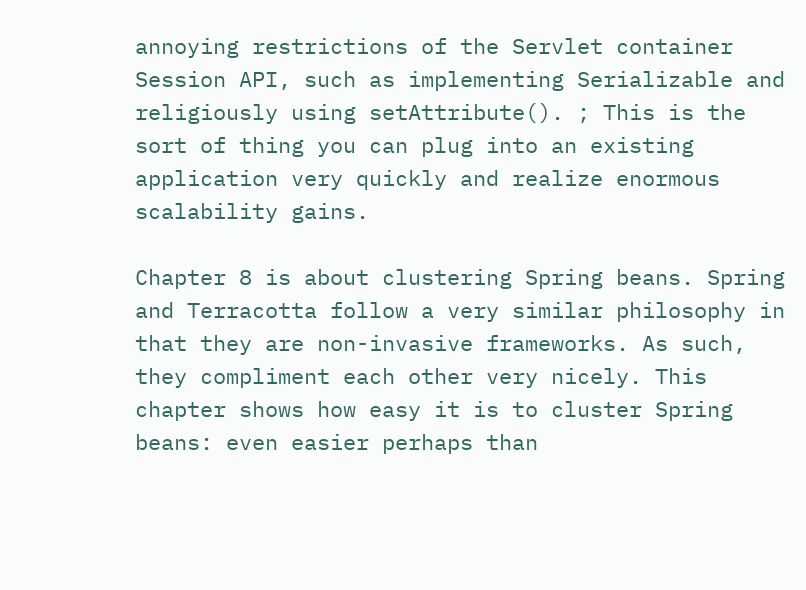annoying restrictions of the Servlet container Session API, such as implementing Serializable and religiously using setAttribute(). ; This is the sort of thing you can plug into an existing application very quickly and realize enormous scalability gains.

Chapter 8 is about clustering Spring beans. Spring and Terracotta follow a very similar philosophy in that they are non-invasive frameworks. As such, they compliment each other very nicely. This chapter shows how easy it is to cluster Spring beans: even easier perhaps than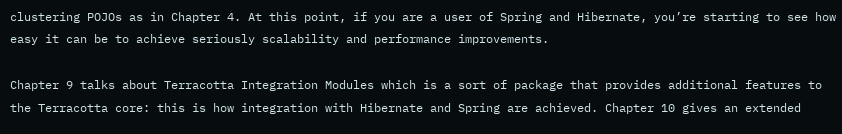clustering POJOs as in Chapter 4. At this point, if you are a user of Spring and Hibernate, you’re starting to see how easy it can be to achieve seriously scalability and performance improvements.

Chapter 9 talks about Terracotta Integration Modules which is a sort of package that provides additional features to the Terracotta core: this is how integration with Hibernate and Spring are achieved. Chapter 10 gives an extended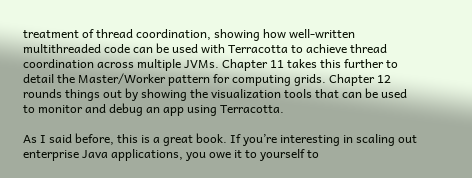treatment of thread coordination, showing how well-written multithreaded code can be used with Terracotta to achieve thread coordination across multiple JVMs. Chapter 11 takes this further to detail the Master/Worker pattern for computing grids. Chapter 12 rounds things out by showing the visualization tools that can be used to monitor and debug an app using Terracotta.

As I said before, this is a great book. If you’re interesting in scaling out enterprise Java applications, you owe it to yourself to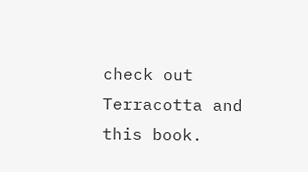check out Terracotta and this book.